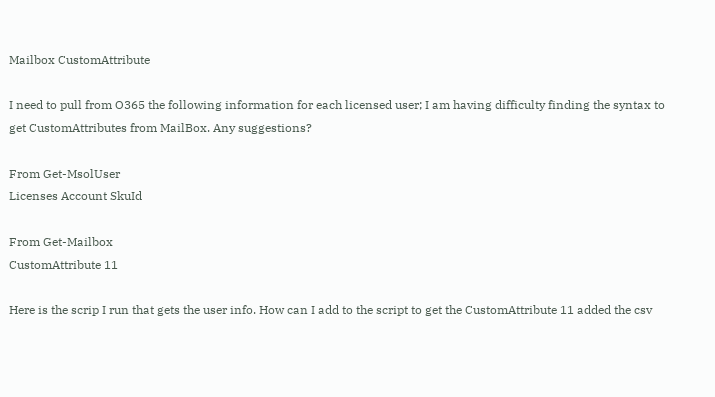Mailbox CustomAttribute

I need to pull from O365 the following information for each licensed user; I am having difficulty finding the syntax to get CustomAttributes from MailBox. Any suggestions?

From Get-MsolUser
Licenses Account SkuId

From Get-Mailbox
CustomAttribute 11

Here is the scrip I run that gets the user info. How can I add to the script to get the CustomAttribute 11 added the csv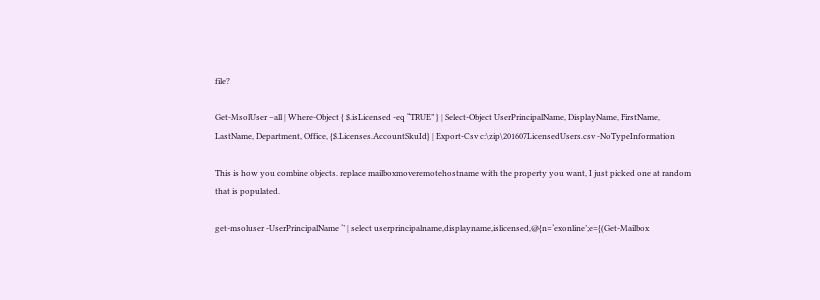file?

Get-MsolUser –all | Where-Object { $.isLicensed -eq “TRUE” } | Select-Object UserPrincipalName, DisplayName, FirstName, LastName, Department, Office, {$.Licenses.AccountSkuId} | Export-Csv c:\zip\201607LicensedUsers.csv -NoTypeInformation

This is how you combine objects. replace mailboxmoveremotehostname with the property you want, I just picked one at random that is populated.

get-msoluser -UserPrincipalName ‘’ | select userprincipalname,displayname,islicensed,@{n=‘exonline’;e={(Get-Mailbox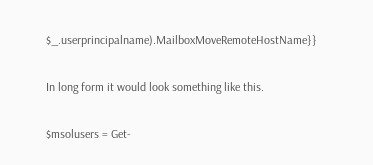$_.userprincipalname).MailboxMoveRemoteHostName}}

In long form it would look something like this.

$msolusers = Get-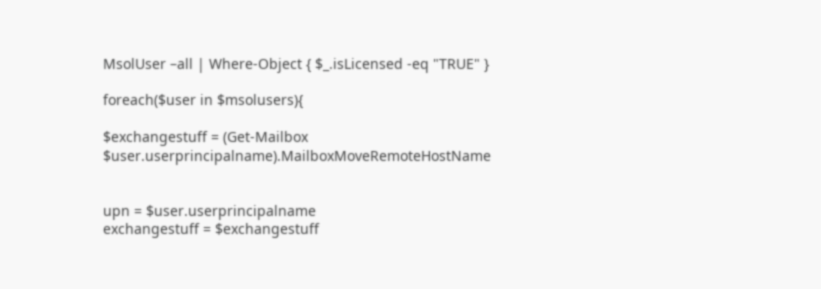MsolUser –all | Where-Object { $_.isLicensed -eq "TRUE" }

foreach($user in $msolusers){

$exchangestuff = (Get-Mailbox $user.userprincipalname).MailboxMoveRemoteHostName


upn = $user.userprincipalname
exchangestuff = $exchangestuff